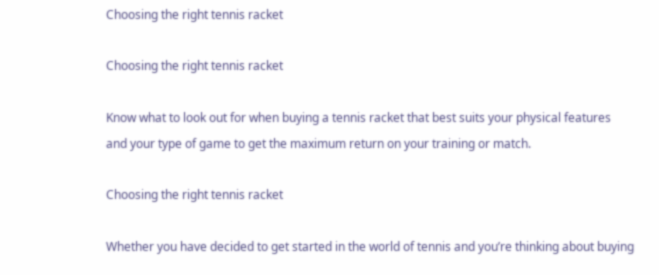Choosing the right tennis racket

Choosing the right tennis racket

Know what to look out for when buying a tennis racket that best suits your physical features and your type of game to get the maximum return on your training or match.

Choosing the right tennis racket

Whether you have decided to get started in the world of tennis and you’re thinking about buying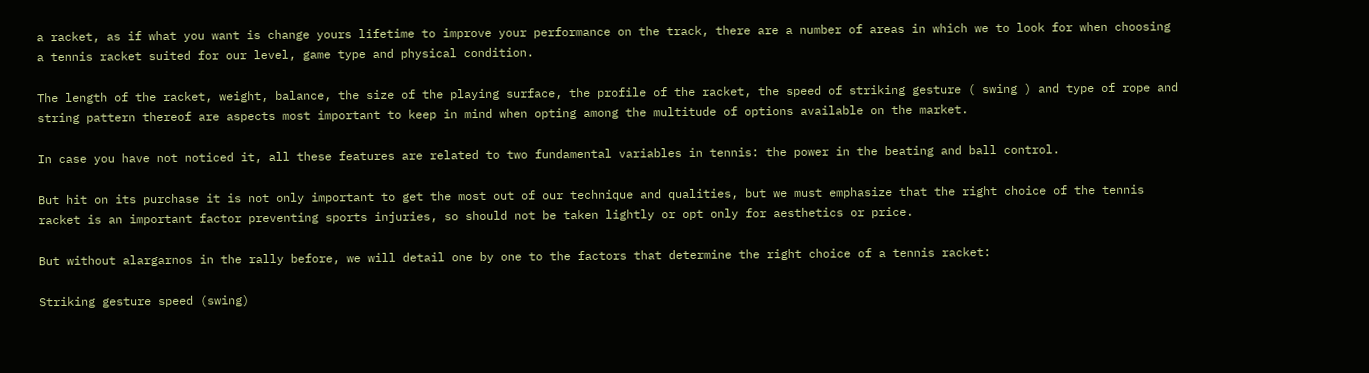a racket, as if what you want is change yours lifetime to improve your performance on the track, there are a number of areas in which we to look for when choosing a tennis racket suited for our level, game type and physical condition.

The length of the racket, weight, balance, the size of the playing surface, the profile of the racket, the speed of striking gesture ( swing ) and type of rope and string pattern thereof are aspects most important to keep in mind when opting among the multitude of options available on the market.

In case you have not noticed it, all these features are related to two fundamental variables in tennis: the power in the beating and ball control.

But hit on its purchase it is not only important to get the most out of our technique and qualities, but we must emphasize that the right choice of the tennis racket is an important factor preventing sports injuries, so should not be taken lightly or opt only for aesthetics or price.

But without alargarnos in the rally before, we will detail one by one to the factors that determine the right choice of a tennis racket:

Striking gesture speed (swing)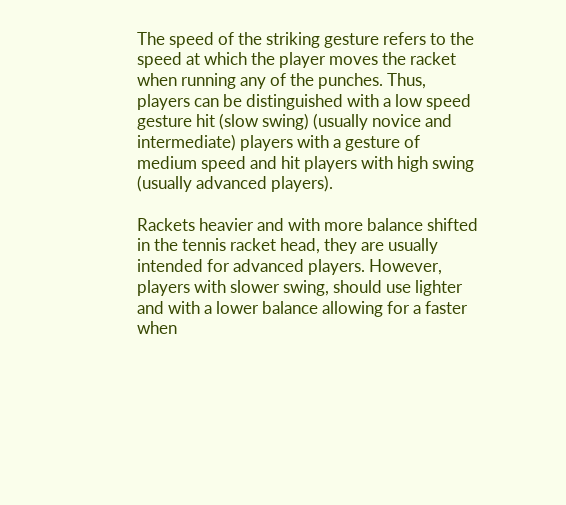The speed of the striking gesture refers to the speed at which the player moves the racket when running any of the punches. Thus, players can be distinguished with a low speed gesture hit (slow swing) (usually novice and intermediate) players with a gesture of medium speed and hit players with high swing (usually advanced players).

Rackets heavier and with more balance shifted in the tennis racket head, they are usually intended for advanced players. However, players with slower swing, should use lighter and with a lower balance allowing for a faster when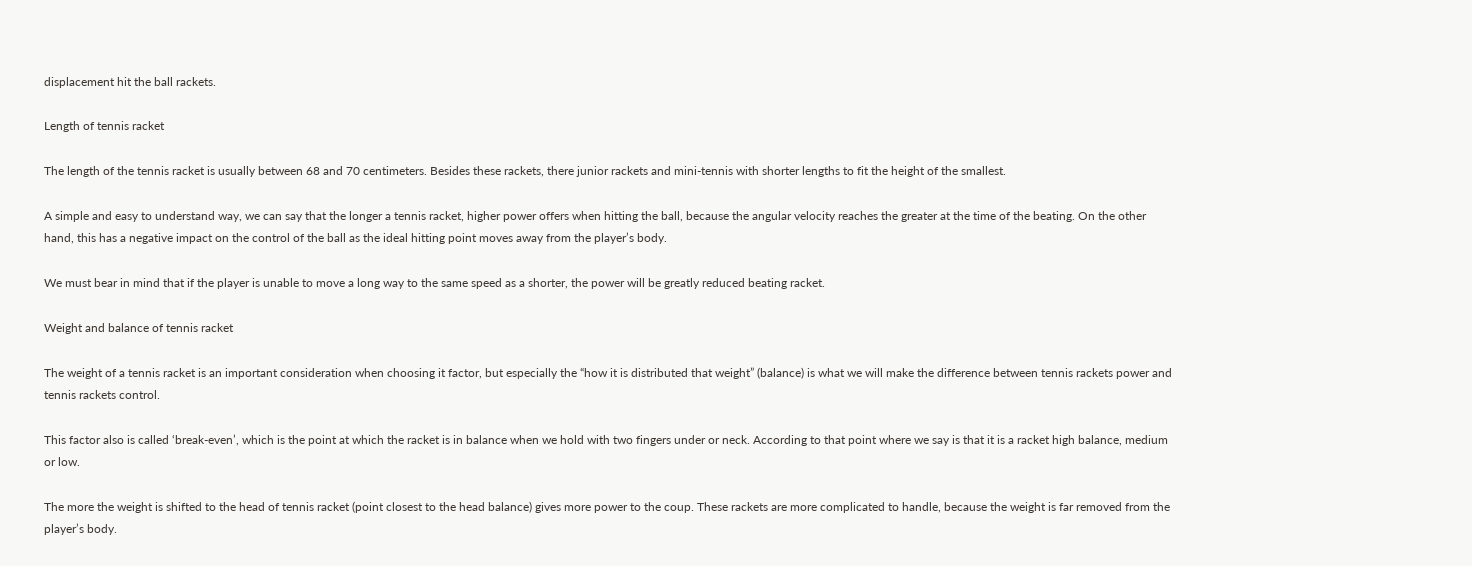displacement hit the ball rackets.

Length of tennis racket

The length of the tennis racket is usually between 68 and 70 centimeters. Besides these rackets, there junior rackets and mini-tennis with shorter lengths to fit the height of the smallest.

A simple and easy to understand way, we can say that the longer a tennis racket, higher power offers when hitting the ball, because the angular velocity reaches the greater at the time of the beating. On the other hand, this has a negative impact on the control of the ball as the ideal hitting point moves away from the player’s body.

We must bear in mind that if the player is unable to move a long way to the same speed as a shorter, the power will be greatly reduced beating racket.

Weight and balance of tennis racket

The weight of a tennis racket is an important consideration when choosing it factor, but especially the “how it is distributed that weight” (balance) is what we will make the difference between tennis rackets power and tennis rackets control.

This factor also is called ‘break-even’, which is the point at which the racket is in balance when we hold with two fingers under or neck. According to that point where we say is that it is a racket high balance, medium or low.

The more the weight is shifted to the head of tennis racket (point closest to the head balance) gives more power to the coup. These rackets are more complicated to handle, because the weight is far removed from the player’s body.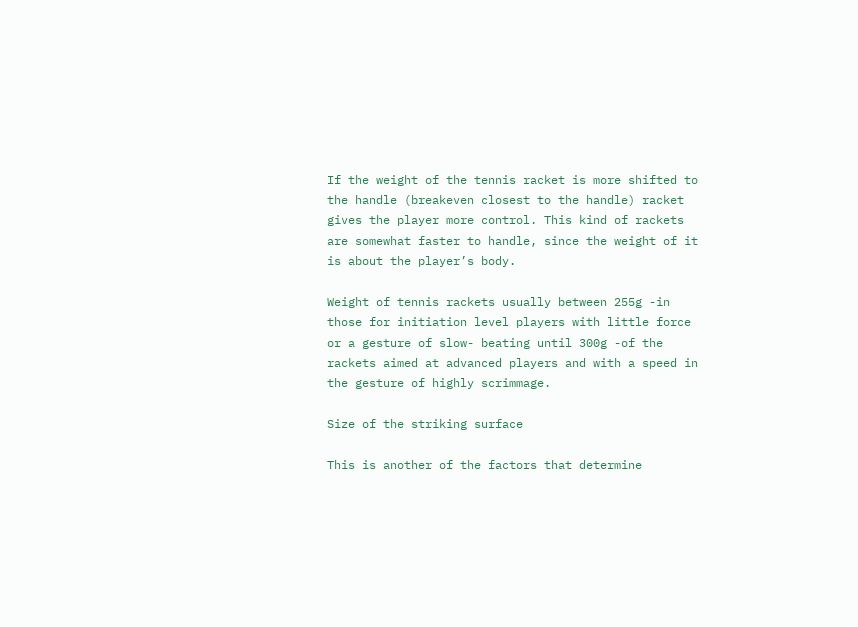If the weight of the tennis racket is more shifted to the handle (breakeven closest to the handle) racket gives the player more control. This kind of rackets are somewhat faster to handle, since the weight of it is about the player’s body.

Weight of tennis rackets usually between 255g -in those for initiation level players with little force or a gesture of slow- beating until 300g -of the rackets aimed at advanced players and with a speed in the gesture of highly scrimmage.

Size of the striking surface

This is another of the factors that determine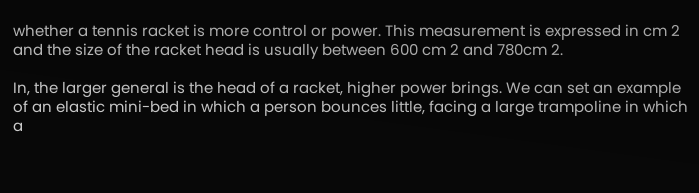whether a tennis racket is more control or power. This measurement is expressed in cm 2 and the size of the racket head is usually between 600 cm 2 and 780cm 2.

In, the larger general is the head of a racket, higher power brings. We can set an example of an elastic mini-bed in which a person bounces little, facing a large trampoline in which a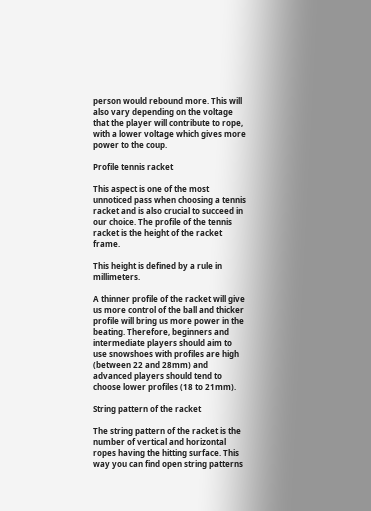person would rebound more. This will also vary depending on the voltage that the player will contribute to rope, with a lower voltage which gives more power to the coup.

Profile tennis racket

This aspect is one of the most unnoticed pass when choosing a tennis racket and is also crucial to succeed in our choice. The profile of the tennis racket is the height of the racket frame.

This height is defined by a rule in millimeters.

A thinner profile of the racket will give us more control of the ball and thicker profile will bring us more power in the beating. Therefore, beginners and intermediate players should aim to use snowshoes with profiles are high (between 22 and 28mm) and advanced players should tend to choose lower profiles (18 to 21mm).

String pattern of the racket

The string pattern of the racket is the number of vertical and horizontal ropes having the hitting surface. This way you can find open string patterns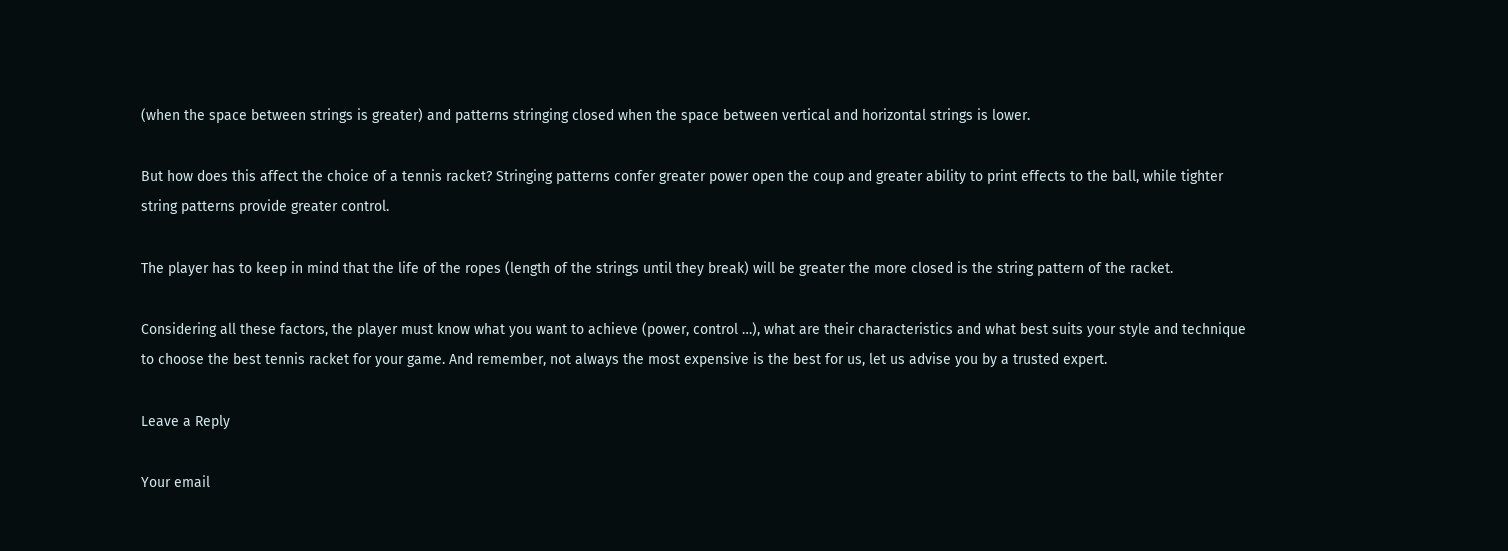(when the space between strings is greater) and patterns stringing closed when the space between vertical and horizontal strings is lower.

But how does this affect the choice of a tennis racket? Stringing patterns confer greater power open the coup and greater ability to print effects to the ball, while tighter string patterns provide greater control.

The player has to keep in mind that the life of the ropes (length of the strings until they break) will be greater the more closed is the string pattern of the racket.

Considering all these factors, the player must know what you want to achieve (power, control …), what are their characteristics and what best suits your style and technique to choose the best tennis racket for your game. And remember, not always the most expensive is the best for us, let us advise you by a trusted expert.

Leave a Reply

Your email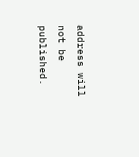address will not be published.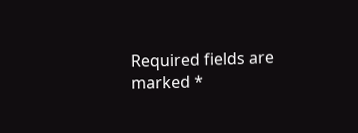Required fields are marked *